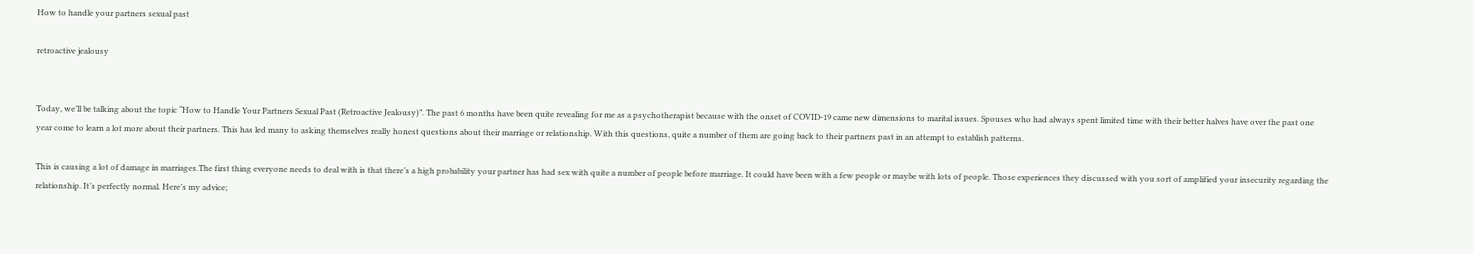How to handle your partners sexual past

retroactive jealousy


Today, we’ll be talking about the topic “How to Handle Your Partners Sexual Past (Retroactive Jealousy)”. The past 6 months have been quite revealing for me as a psychotherapist because with the onset of COVID-19 came new dimensions to marital issues. Spouses who had always spent limited time with their better halves have over the past one year come to learn a lot more about their partners. This has led many to asking themselves really honest questions about their marriage or relationship. With this questions, quite a number of them are going back to their partners past in an attempt to establish patterns.

This is causing a lot of damage in marriages.The first thing everyone needs to deal with is that there’s a high probability your partner has had sex with quite a number of people before marriage. It could have been with a few people or maybe with lots of people. Those experiences they discussed with you sort of amplified your insecurity regarding the relationship. It’s perfectly normal. Here’s my advice;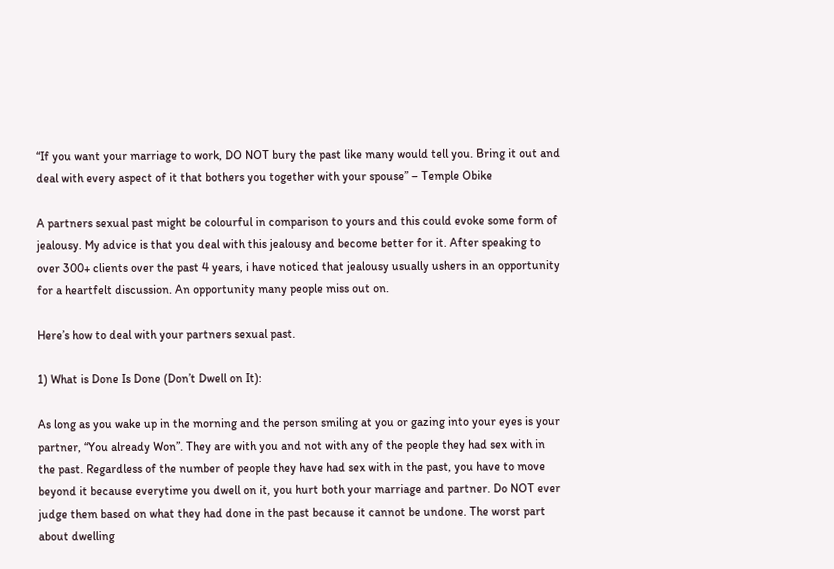“If you want your marriage to work, DO NOT bury the past like many would tell you. Bring it out and deal with every aspect of it that bothers you together with your spouse” – Temple Obike

A partners sexual past might be colourful in comparison to yours and this could evoke some form of jealousy. My advice is that you deal with this jealousy and become better for it. After speaking to over 300+ clients over the past 4 years, i have noticed that jealousy usually ushers in an opportunity for a heartfelt discussion. An opportunity many people miss out on.

Here’s how to deal with your partners sexual past.

1) What is Done Is Done (Don’t Dwell on It):

As long as you wake up in the morning and the person smiling at you or gazing into your eyes is your partner, “You already Won”. They are with you and not with any of the people they had sex with in the past. Regardless of the number of people they have had sex with in the past, you have to move beyond it because everytime you dwell on it, you hurt both your marriage and partner. Do NOT ever judge them based on what they had done in the past because it cannot be undone. The worst part about dwelling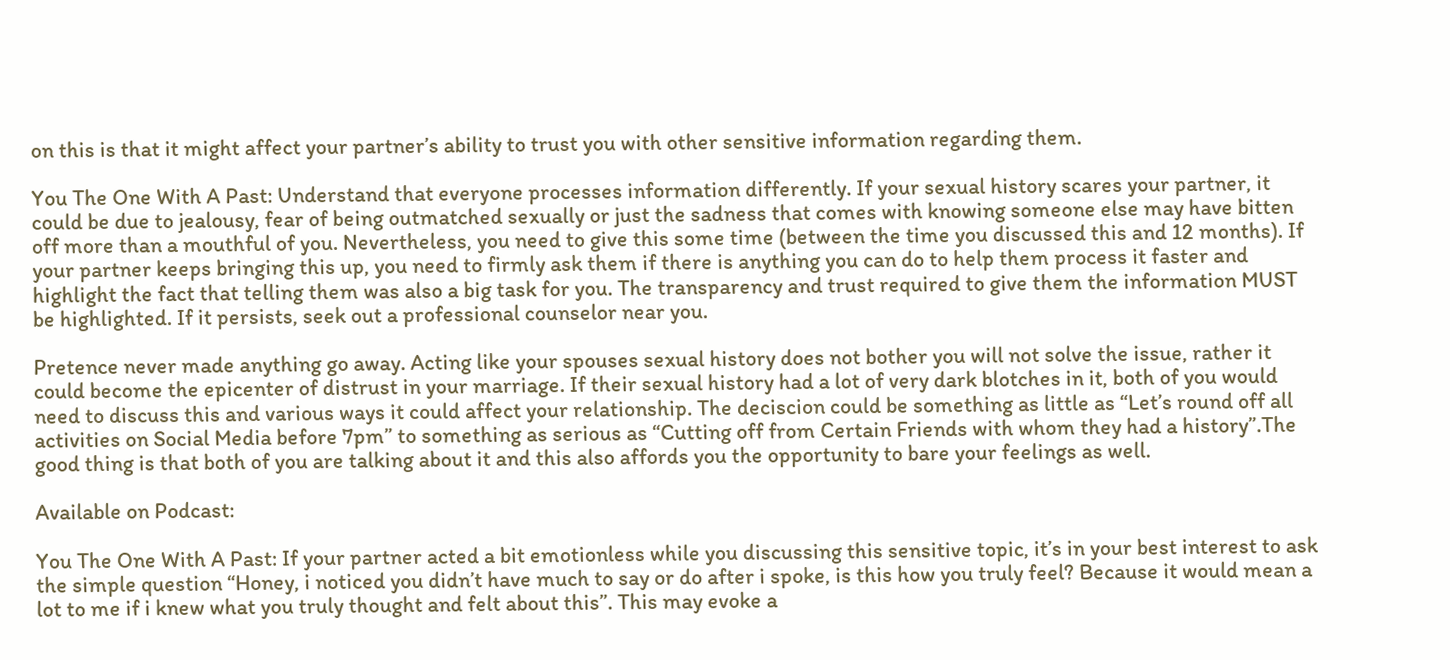on this is that it might affect your partner’s ability to trust you with other sensitive information regarding them.

You The One With A Past: Understand that everyone processes information differently. If your sexual history scares your partner, it could be due to jealousy, fear of being outmatched sexually or just the sadness that comes with knowing someone else may have bitten off more than a mouthful of you. Nevertheless, you need to give this some time (between the time you discussed this and 12 months). If your partner keeps bringing this up, you need to firmly ask them if there is anything you can do to help them process it faster and highlight the fact that telling them was also a big task for you. The transparency and trust required to give them the information MUST be highlighted. If it persists, seek out a professional counselor near you.

Pretence never made anything go away. Acting like your spouses sexual history does not bother you will not solve the issue, rather it could become the epicenter of distrust in your marriage. If their sexual history had a lot of very dark blotches in it, both of you would need to discuss this and various ways it could affect your relationship. The deciscion could be something as little as “Let’s round off all activities on Social Media before 7pm” to something as serious as “Cutting off from Certain Friends with whom they had a history”.The good thing is that both of you are talking about it and this also affords you the opportunity to bare your feelings as well.

Available on Podcast:

You The One With A Past: If your partner acted a bit emotionless while you discussing this sensitive topic, it’s in your best interest to ask the simple question “Honey, i noticed you didn’t have much to say or do after i spoke, is this how you truly feel? Because it would mean a lot to me if i knew what you truly thought and felt about this”. This may evoke a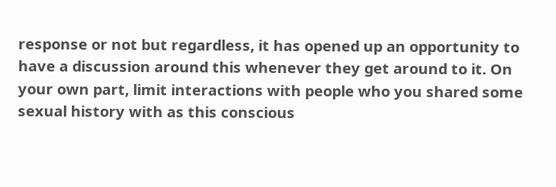response or not but regardless, it has opened up an opportunity to have a discussion around this whenever they get around to it. On your own part, limit interactions with people who you shared some sexual history with as this conscious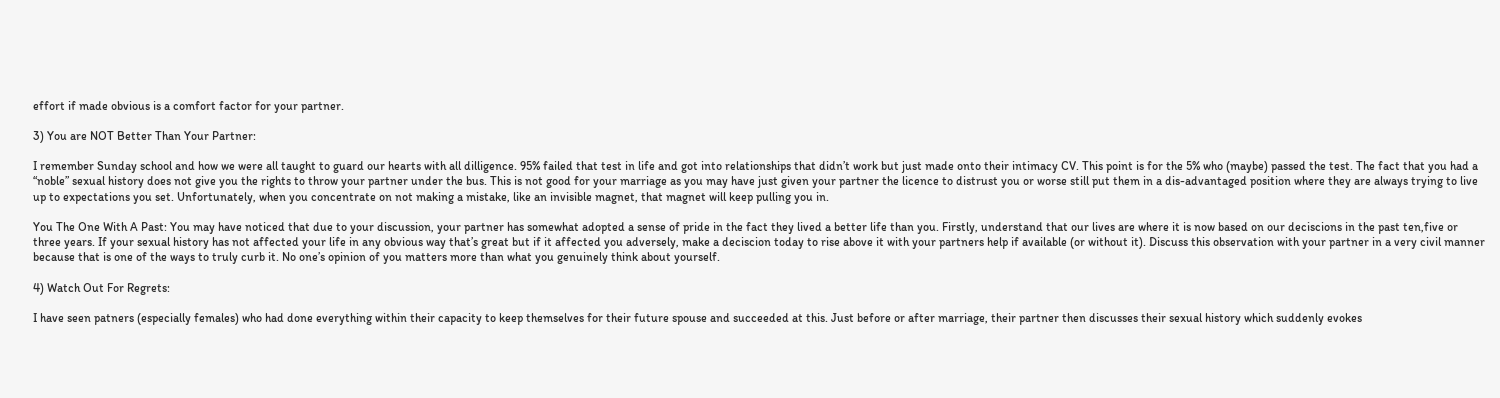effort if made obvious is a comfort factor for your partner.

3) You are NOT Better Than Your Partner:

I remember Sunday school and how we were all taught to guard our hearts with all dilligence. 95% failed that test in life and got into relationships that didn’t work but just made onto their intimacy CV. This point is for the 5% who (maybe) passed the test. The fact that you had a “noble” sexual history does not give you the rights to throw your partner under the bus. This is not good for your marriage as you may have just given your partner the licence to distrust you or worse still put them in a dis-advantaged position where they are always trying to live up to expectations you set. Unfortunately, when you concentrate on not making a mistake, like an invisible magnet, that magnet will keep pulling you in.

You The One With A Past: You may have noticed that due to your discussion, your partner has somewhat adopted a sense of pride in the fact they lived a better life than you. Firstly, understand that our lives are where it is now based on our deciscions in the past ten,five or three years. If your sexual history has not affected your life in any obvious way that’s great but if it affected you adversely, make a deciscion today to rise above it with your partners help if available (or without it). Discuss this observation with your partner in a very civil manner because that is one of the ways to truly curb it. No one’s opinion of you matters more than what you genuinely think about yourself.

4) Watch Out For Regrets:

I have seen patners (especially females) who had done everything within their capacity to keep themselves for their future spouse and succeeded at this. Just before or after marriage, their partner then discusses their sexual history which suddenly evokes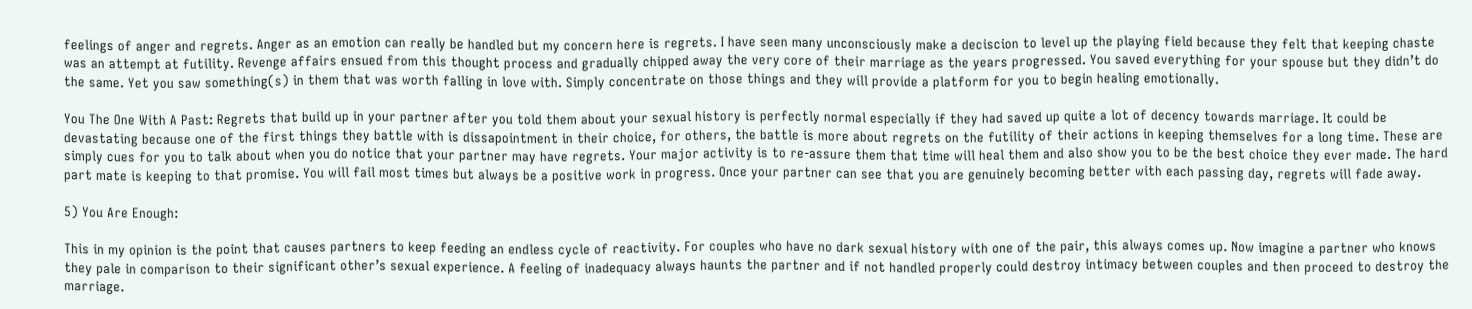feelings of anger and regrets. Anger as an emotion can really be handled but my concern here is regrets. I have seen many unconsciously make a deciscion to level up the playing field because they felt that keeping chaste was an attempt at futility. Revenge affairs ensued from this thought process and gradually chipped away the very core of their marriage as the years progressed. You saved everything for your spouse but they didn’t do the same. Yet you saw something(s) in them that was worth falling in love with. Simply concentrate on those things and they will provide a platform for you to begin healing emotionally.

You The One With A Past: Regrets that build up in your partner after you told them about your sexual history is perfectly normal especially if they had saved up quite a lot of decency towards marriage. It could be devastating because one of the first things they battle with is dissapointment in their choice, for others, the battle is more about regrets on the futility of their actions in keeping themselves for a long time. These are simply cues for you to talk about when you do notice that your partner may have regrets. Your major activity is to re-assure them that time will heal them and also show you to be the best choice they ever made. The hard part mate is keeping to that promise. You will fail most times but always be a positive work in progress. Once your partner can see that you are genuinely becoming better with each passing day, regrets will fade away.

5) You Are Enough:

This in my opinion is the point that causes partners to keep feeding an endless cycle of reactivity. For couples who have no dark sexual history with one of the pair, this always comes up. Now imagine a partner who knows they pale in comparison to their significant other’s sexual experience. A feeling of inadequacy always haunts the partner and if not handled properly could destroy intimacy between couples and then proceed to destroy the marriage.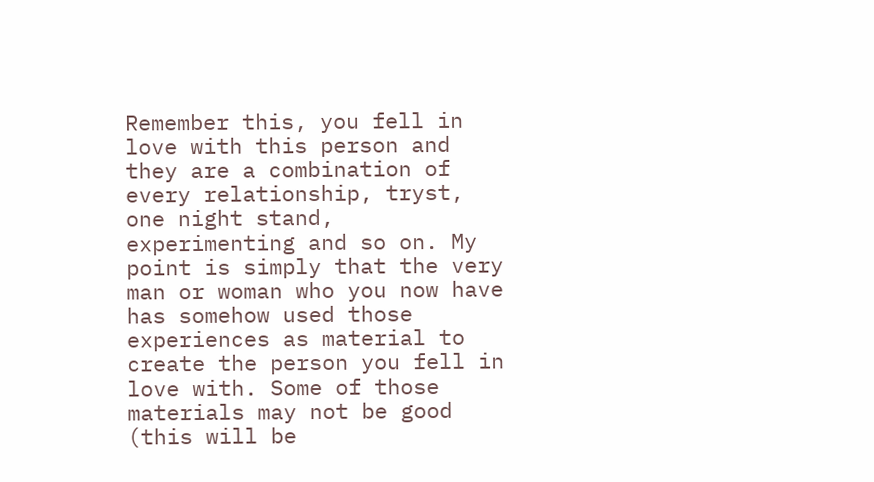Remember this, you fell in love with this person and they are a combination of every relationship, tryst, one night stand, experimenting and so on. My point is simply that the very man or woman who you now have has somehow used those experiences as material to create the person you fell in love with. Some of those materials may not be good (this will be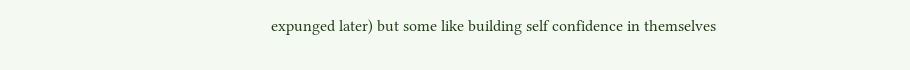expunged later) but some like building self confidence in themselves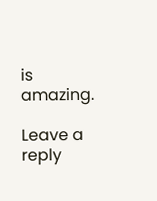is amazing.

Leave a reply